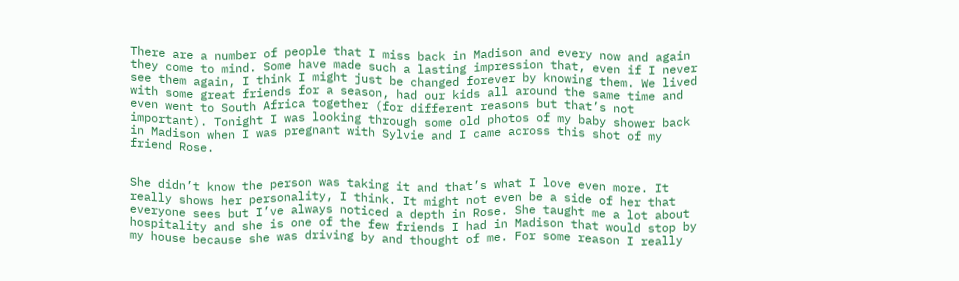There are a number of people that I miss back in Madison and every now and again they come to mind. Some have made such a lasting impression that, even if I never see them again, I think I might just be changed forever by knowing them. We lived with some great friends for a season, had our kids all around the same time and even went to South Africa together (for different reasons but that’s not important). Tonight I was looking through some old photos of my baby shower back in Madison when I was pregnant with Sylvie and I came across this shot of my friend Rose.


She didn’t know the person was taking it and that’s what I love even more. It really shows her personality, I think. It might not even be a side of her that everyone sees but I’ve always noticed a depth in Rose. She taught me a lot about hospitality and she is one of the few friends I had in Madison that would stop by my house because she was driving by and thought of me. For some reason I really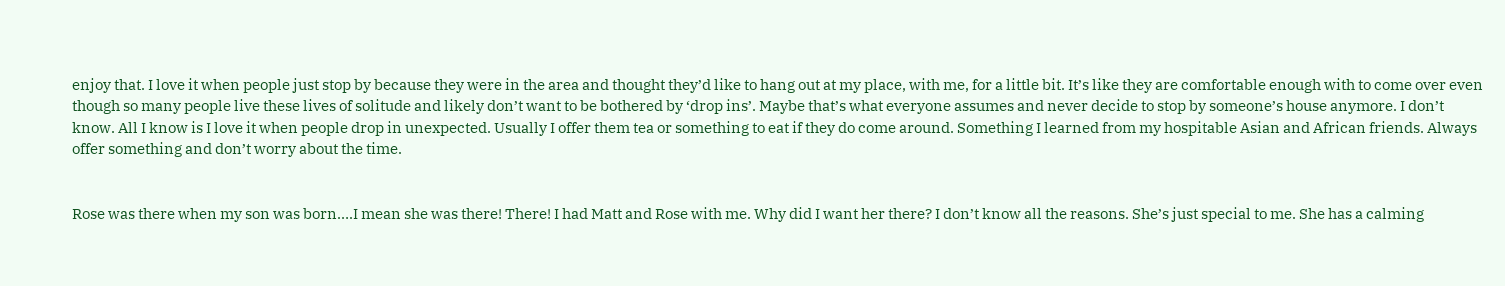enjoy that. I love it when people just stop by because they were in the area and thought they’d like to hang out at my place, with me, for a little bit. It’s like they are comfortable enough with to come over even though so many people live these lives of solitude and likely don’t want to be bothered by ‘drop ins’. Maybe that’s what everyone assumes and never decide to stop by someone’s house anymore. I don’t know. All I know is I love it when people drop in unexpected. Usually I offer them tea or something to eat if they do come around. Something I learned from my hospitable Asian and African friends. Always offer something and don’t worry about the time.


Rose was there when my son was born….I mean she was there! There! I had Matt and Rose with me. Why did I want her there? I don’t know all the reasons. She’s just special to me. She has a calming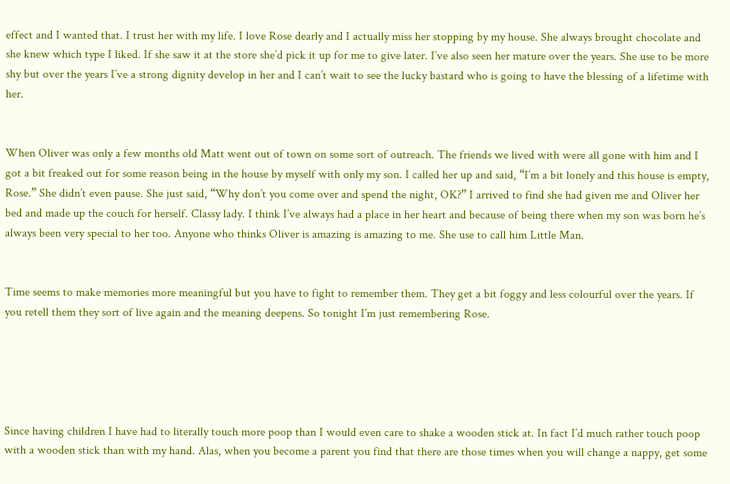effect and I wanted that. I trust her with my life. I love Rose dearly and I actually miss her stopping by my house. She always brought chocolate and she knew which type I liked. If she saw it at the store she’d pick it up for me to give later. I’ve also seen her mature over the years. She use to be more shy but over the years I’ve a strong dignity develop in her and I can’t wait to see the lucky bastard who is going to have the blessing of a lifetime with her.


When Oliver was only a few months old Matt went out of town on some sort of outreach. The friends we lived with were all gone with him and I got a bit freaked out for some reason being in the house by myself with only my son. I called her up and said, “I’m a bit lonely and this house is empty, Rose.” She didn’t even pause. She just said, “Why don’t you come over and spend the night, OK?” I arrived to find she had given me and Oliver her bed and made up the couch for herself. Classy lady. I think I’ve always had a place in her heart and because of being there when my son was born he’s always been very special to her too. Anyone who thinks Oliver is amazing is amazing to me. She use to call him Little Man.


Time seems to make memories more meaningful but you have to fight to remember them. They get a bit foggy and less colourful over the years. If you retell them they sort of live again and the meaning deepens. So tonight I’m just remembering Rose.





Since having children I have had to literally touch more poop than I would even care to shake a wooden stick at. In fact I’d much rather touch poop with a wooden stick than with my hand. Alas, when you become a parent you find that there are those times when you will change a nappy, get some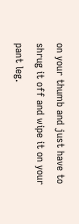on your thumb and just have to shrug it off and wipe it on your pant leg.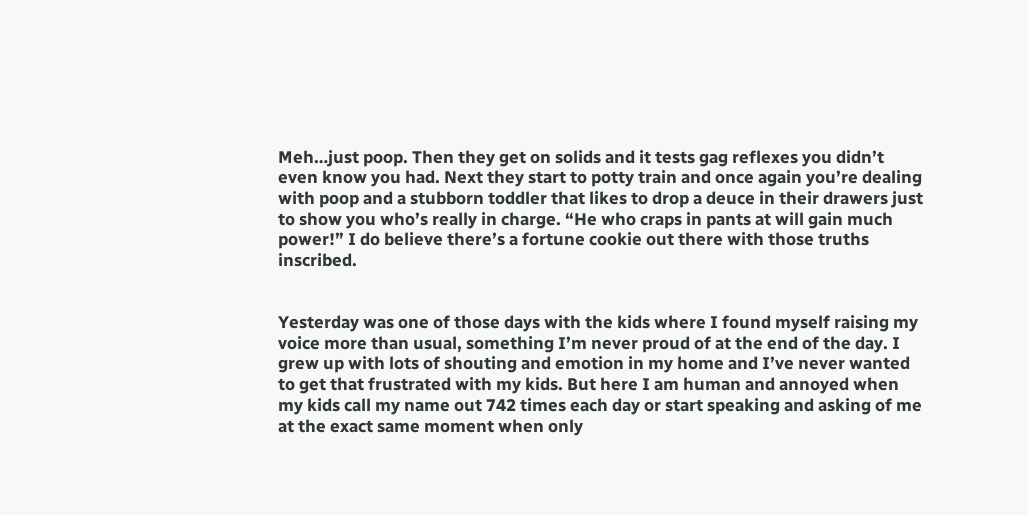Meh…just poop. Then they get on solids and it tests gag reflexes you didn’t even know you had. Next they start to potty train and once again you’re dealing with poop and a stubborn toddler that likes to drop a deuce in their drawers just to show you who’s really in charge. “He who craps in pants at will gain much power!” I do believe there’s a fortune cookie out there with those truths inscribed.


Yesterday was one of those days with the kids where I found myself raising my voice more than usual, something I’m never proud of at the end of the day. I grew up with lots of shouting and emotion in my home and I’ve never wanted to get that frustrated with my kids. But here I am human and annoyed when my kids call my name out 742 times each day or start speaking and asking of me at the exact same moment when only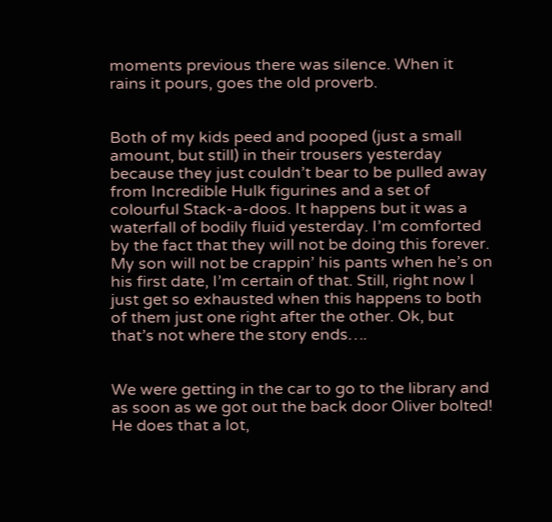moments previous there was silence. When it rains it pours, goes the old proverb.


Both of my kids peed and pooped (just a small amount, but still) in their trousers yesterday because they just couldn’t bear to be pulled away from Incredible Hulk figurines and a set of colourful Stack-a-doos. It happens but it was a waterfall of bodily fluid yesterday. I’m comforted by the fact that they will not be doing this forever. My son will not be crappin’ his pants when he’s on his first date, I’m certain of that. Still, right now I just get so exhausted when this happens to both of them just one right after the other. Ok, but that’s not where the story ends….


We were getting in the car to go to the library and as soon as we got out the back door Oliver bolted! He does that a lot,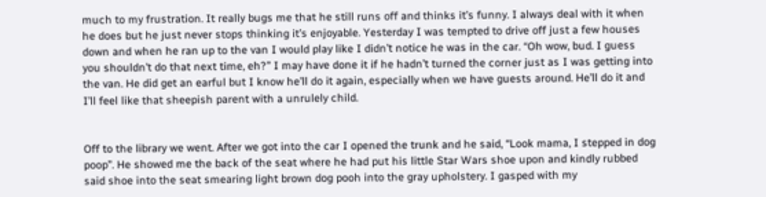much to my frustration. It really bugs me that he still runs off and thinks it’s funny. I always deal with it when he does but he just never stops thinking it’s enjoyable. Yesterday I was tempted to drive off just a few houses down and when he ran up to the van I would play like I didn’t notice he was in the car. “Oh wow, bud. I guess you shouldn’t do that next time, eh?” I may have done it if he hadn’t turned the corner just as I was getting into the van. He did get an earful but I know he’ll do it again, especially when we have guests around. He’ll do it and I’ll feel like that sheepish parent with a unrulely child.


Off to the library we went. After we got into the car I opened the trunk and he said, “Look mama, I stepped in dog poop”. He showed me the back of the seat where he had put his little Star Wars shoe upon and kindly rubbed said shoe into the seat smearing light brown dog pooh into the gray upholstery. I gasped with my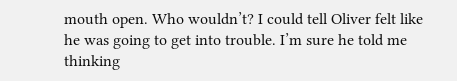mouth open. Who wouldn’t? I could tell Oliver felt like he was going to get into trouble. I’m sure he told me thinking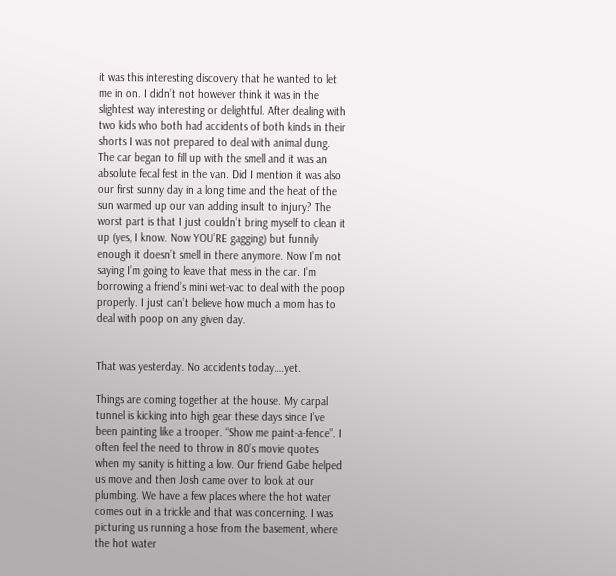it was this interesting discovery that he wanted to let me in on. I didn’t not however think it was in the slightest way interesting or delightful. After dealing with two kids who both had accidents of both kinds in their shorts I was not prepared to deal with animal dung. The car began to fill up with the smell and it was an absolute fecal fest in the van. Did I mention it was also our first sunny day in a long time and the heat of the sun warmed up our van adding insult to injury? The worst part is that I just couldn’t bring myself to clean it up (yes, I know. Now YOU’RE gagging) but funnily enough it doesn’t smell in there anymore. Now I’m not saying I’m going to leave that mess in the car. I’m borrowing a friend’s mini wet-vac to deal with the poop properly. I just can’t believe how much a mom has to deal with poop on any given day.


That was yesterday. No accidents today….yet.

Things are coming together at the house. My carpal tunnel is kicking into high gear these days since I’ve been painting like a trooper. “Show me paint-a-fence”. I often feel the need to throw in 80’s movie quotes when my sanity is hitting a low. Our friend Gabe helped us move and then Josh came over to look at our plumbing. We have a few places where the hot water comes out in a trickle and that was concerning. I was picturing us running a hose from the basement, where the hot water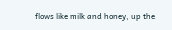flows like milk and honey, up the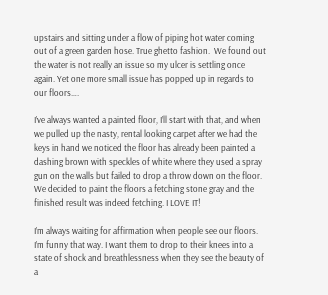upstairs and sitting under a flow of piping hot water coming out of a green garden hose. True ghetto fashion.  We found out the water is not really an issue so my ulcer is settling once again. Yet one more small issue has popped up in regards to our floors….

I’ve always wanted a painted floor, I’ll start with that, and when we pulled up the nasty, rental looking carpet after we had the keys in hand we noticed the floor has already been painted a dashing brown with speckles of white where they used a spray gun on the walls but failed to drop a throw down on the floor. We decided to paint the floors a fetching stone gray and the finished result was indeed fetching. I LOVE IT!

I’m always waiting for affirmation when people see our floors. I’m funny that way. I want them to drop to their knees into a state of shock and breathlessness when they see the beauty of a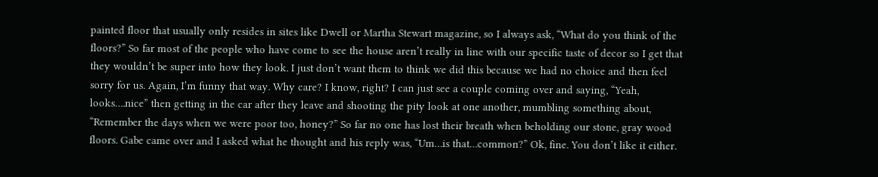painted floor that usually only resides in sites like Dwell or Martha Stewart magazine, so I always ask, “What do you think of the floors?” So far most of the people who have come to see the house aren’t really in line with our specific taste of decor so I get that they wouldn’t be super into how they look. I just don’t want them to think we did this because we had no choice and then feel sorry for us. Again, I’m funny that way. Why care? I know, right? I can just see a couple coming over and saying, “Yeah, looks….nice” then getting in the car after they leave and shooting the pity look at one another, mumbling something about, “Remember the days when we were poor too, honey?” So far no one has lost their breath when beholding our stone, gray wood floors. Gabe came over and I asked what he thought and his reply was, “Um…is that…common?” Ok, fine. You don’t like it either.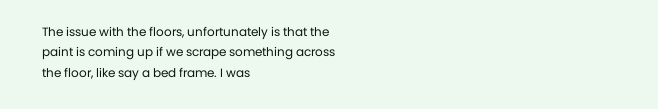The issue with the floors, unfortunately is that the paint is coming up if we scrape something across the floor, like say a bed frame. I was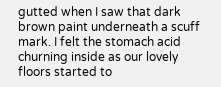gutted when I saw that dark brown paint underneath a scuff mark. I felt the stomach acid churning inside as our lovely floors started to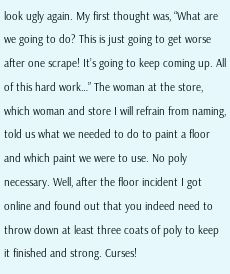look ugly again. My first thought was, “What are we going to do? This is just going to get worse after one scrape! It’s going to keep coming up. All of this hard work…” The woman at the store, which woman and store I will refrain from naming, told us what we needed to do to paint a floor and which paint we were to use. No poly necessary. Well, after the floor incident I got online and found out that you indeed need to throw down at least three coats of poly to keep it finished and strong. Curses!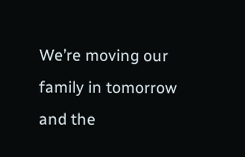We’re moving our family in tomorrow and the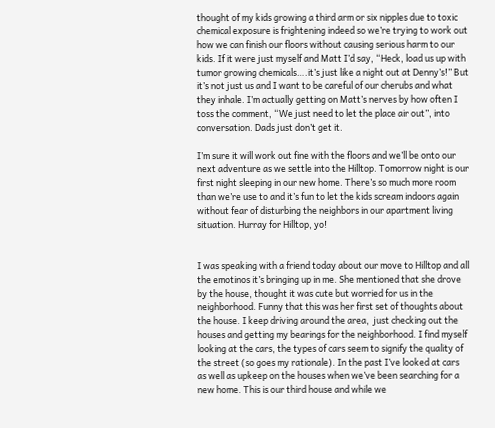thought of my kids growing a third arm or six nipples due to toxic chemical exposure is frightening indeed so we’re trying to work out how we can finish our floors without causing serious harm to our kids. If it were just myself and Matt I’d say, “Heck, load us up with tumor growing chemicals….it’s just like a night out at Denny’s!” But it’s not just us and I want to be careful of our cherubs and what they inhale. I’m actually getting on Matt’s nerves by how often I toss the comment, “We just need to let the place air out”, into conversation. Dads just don’t get it.

I’m sure it will work out fine with the floors and we’ll be onto our next adventure as we settle into the Hilltop. Tomorrow night is our first night sleeping in our new home. There’s so much more room than we’re use to and it’s fun to let the kids scream indoors again without fear of disturbing the neighbors in our apartment living situation. Hurray for Hilltop, yo!


I was speaking with a friend today about our move to Hilltop and all the emotinos it’s bringing up in me. She mentioned that she drove by the house, thought it was cute but worried for us in the neighborhood. Funny that this was her first set of thoughts about the house. I keep driving around the area,  just checking out the houses and getting my bearings for the neighborhood. I find myself looking at the cars, the types of cars seem to signify the quality of the street (so goes my rationale). In the past I’ve looked at cars as well as upkeep on the houses when we’ve been searching for a new home. This is our third house and while we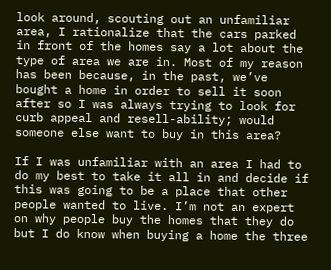look around, scouting out an unfamiliar area, I rationalize that the cars parked in front of the homes say a lot about the type of area we are in. Most of my reason has been because, in the past, we’ve bought a home in order to sell it soon after so I was always trying to look for curb appeal and resell-ability; would someone else want to buy in this area?

If I was unfamiliar with an area I had to do my best to take it all in and decide if this was going to be a place that other people wanted to live. I’m not an expert on why people buy the homes that they do but I do know when buying a home the three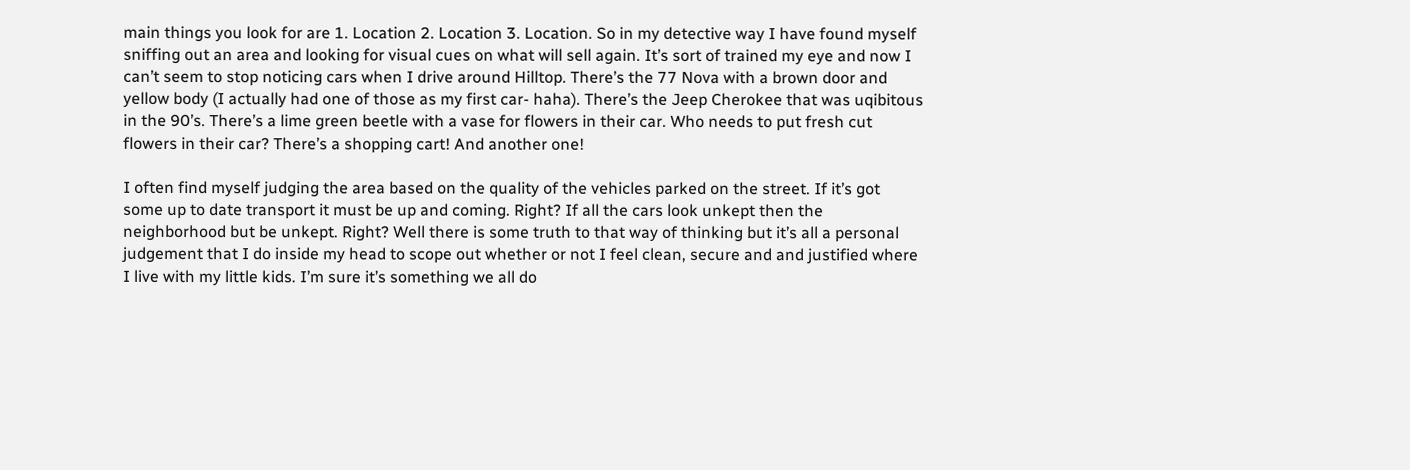main things you look for are 1. Location 2. Location 3. Location. So in my detective way I have found myself sniffing out an area and looking for visual cues on what will sell again. It’s sort of trained my eye and now I can’t seem to stop noticing cars when I drive around Hilltop. There’s the 77 Nova with a brown door and yellow body (I actually had one of those as my first car- haha). There’s the Jeep Cherokee that was uqibitous in the 90’s. There’s a lime green beetle with a vase for flowers in their car. Who needs to put fresh cut flowers in their car? There’s a shopping cart! And another one!

I often find myself judging the area based on the quality of the vehicles parked on the street. If it’s got some up to date transport it must be up and coming. Right? If all the cars look unkept then the neighborhood but be unkept. Right? Well there is some truth to that way of thinking but it’s all a personal judgement that I do inside my head to scope out whether or not I feel clean, secure and and justified where I live with my little kids. I’m sure it’s something we all do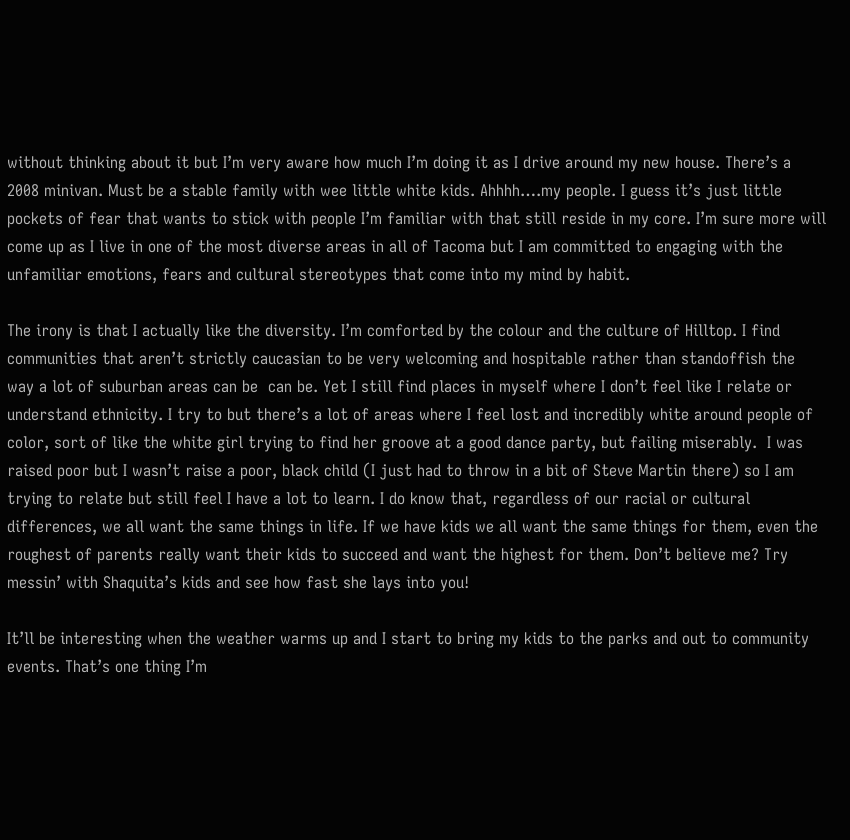without thinking about it but I’m very aware how much I’m doing it as I drive around my new house. There’s a 2008 minivan. Must be a stable family with wee little white kids. Ahhhh….my people. I guess it’s just little pockets of fear that wants to stick with people I’m familiar with that still reside in my core. I’m sure more will come up as I live in one of the most diverse areas in all of Tacoma but I am committed to engaging with the unfamiliar emotions, fears and cultural stereotypes that come into my mind by habit.

The irony is that I actually like the diversity. I’m comforted by the colour and the culture of Hilltop. I find communities that aren’t strictly caucasian to be very welcoming and hospitable rather than standoffish the way a lot of suburban areas can be  can be. Yet I still find places in myself where I don’t feel like I relate or understand ethnicity. I try to but there’s a lot of areas where I feel lost and incredibly white around people of color, sort of like the white girl trying to find her groove at a good dance party, but failing miserably.  I was raised poor but I wasn’t raise a poor, black child (I just had to throw in a bit of Steve Martin there) so I am trying to relate but still feel I have a lot to learn. I do know that, regardless of our racial or cultural differences, we all want the same things in life. If we have kids we all want the same things for them, even the roughest of parents really want their kids to succeed and want the highest for them. Don’t believe me? Try messin’ with Shaquita’s kids and see how fast she lays into you!

It’ll be interesting when the weather warms up and I start to bring my kids to the parks and out to community events. That’s one thing I’m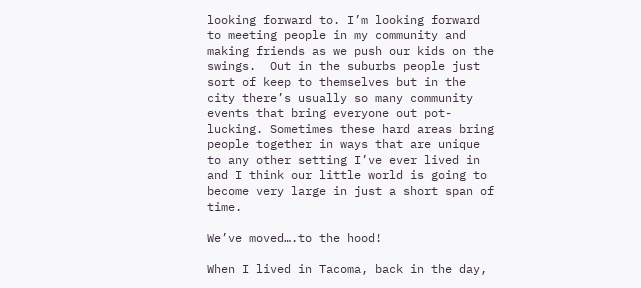looking forward to. I’m looking forward to meeting people in my community and making friends as we push our kids on the swings.  Out in the suburbs people just sort of keep to themselves but in the city there’s usually so many community events that bring everyone out pot-lucking. Sometimes these hard areas bring people together in ways that are unique to any other setting I’ve ever lived in and I think our little world is going to become very large in just a short span of time.

We’ve moved….to the hood!

When I lived in Tacoma, back in the day,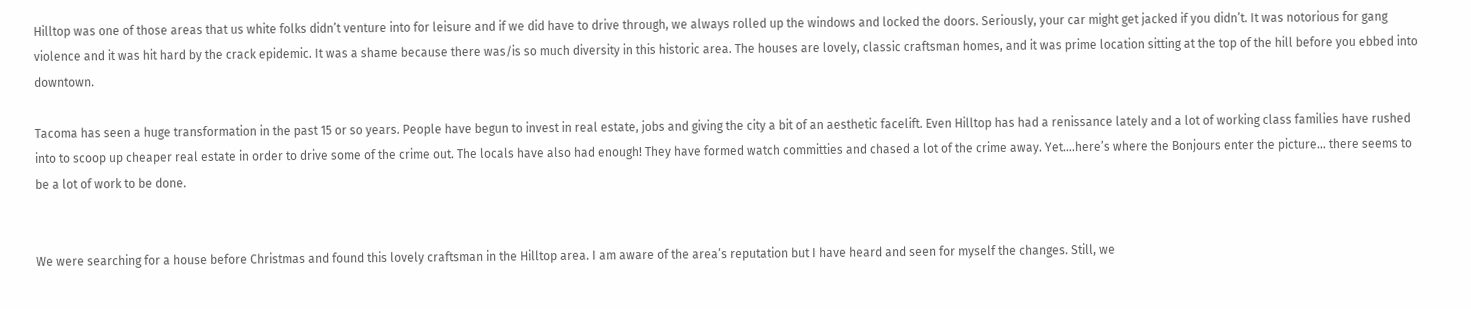Hilltop was one of those areas that us white folks didn’t venture into for leisure and if we did have to drive through, we always rolled up the windows and locked the doors. Seriously, your car might get jacked if you didn’t. It was notorious for gang violence and it was hit hard by the crack epidemic. It was a shame because there was/is so much diversity in this historic area. The houses are lovely, classic craftsman homes, and it was prime location sitting at the top of the hill before you ebbed into downtown.

Tacoma has seen a huge transformation in the past 15 or so years. People have begun to invest in real estate, jobs and giving the city a bit of an aesthetic facelift. Even Hilltop has had a renissance lately and a lot of working class families have rushed into to scoop up cheaper real estate in order to drive some of the crime out. The locals have also had enough! They have formed watch committies and chased a lot of the crime away. Yet….here’s where the Bonjours enter the picture… there seems to be a lot of work to be done.


We were searching for a house before Christmas and found this lovely craftsman in the Hilltop area. I am aware of the area’s reputation but I have heard and seen for myself the changes. Still, we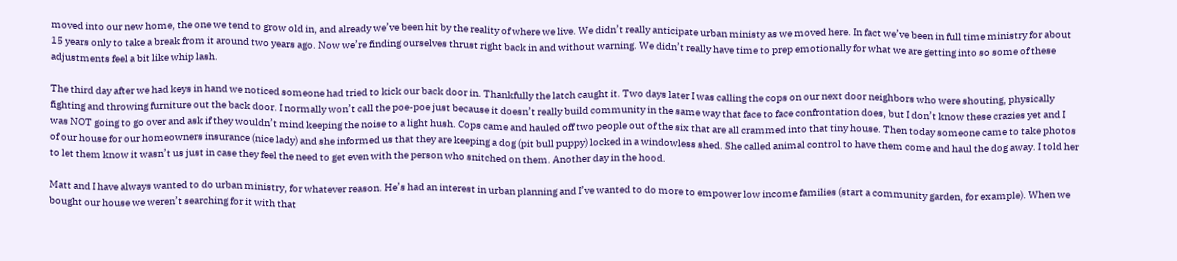moved into our new home, the one we tend to grow old in, and already we’ve been hit by the reality of where we live. We didn’t really anticipate urban ministy as we moved here. In fact we’ve been in full time ministry for about 15 years only to take a break from it around two years ago. Now we’re finding ourselves thrust right back in and without warning. We didn’t really have time to prep emotionally for what we are getting into so some of these adjustments feel a bit like whip lash.

The third day after we had keys in hand we noticed someone had tried to kick our back door in. Thankfully the latch caught it. Two days later I was calling the cops on our next door neighbors who were shouting, physically fighting and throwing furniture out the back door. I normally won’t call the poe-poe just because it doesn’t really build community in the same way that face to face confrontation does, but I don’t know these crazies yet and I was NOT going to go over and ask if they wouldn’t mind keeping the noise to a light hush. Cops came and hauled off two people out of the six that are all crammed into that tiny house. Then today someone came to take photos of our house for our homeowners insurance (nice lady) and she informed us that they are keeping a dog (pit bull puppy) locked in a windowless shed. She called animal control to have them come and haul the dog away. I told her to let them know it wasn’t us just in case they feel the need to get even with the person who snitched on them. Another day in the hood.

Matt and I have always wanted to do urban ministry, for whatever reason. He’s had an interest in urban planning and I’ve wanted to do more to empower low income families (start a community garden, for example). When we bought our house we weren’t searching for it with that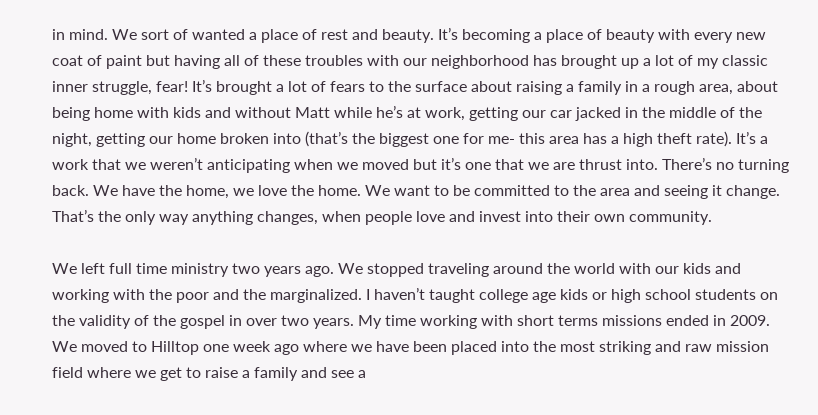in mind. We sort of wanted a place of rest and beauty. It’s becoming a place of beauty with every new coat of paint but having all of these troubles with our neighborhood has brought up a lot of my classic inner struggle, fear! It’s brought a lot of fears to the surface about raising a family in a rough area, about being home with kids and without Matt while he’s at work, getting our car jacked in the middle of the night, getting our home broken into (that’s the biggest one for me- this area has a high theft rate). It’s a work that we weren’t anticipating when we moved but it’s one that we are thrust into. There’s no turning back. We have the home, we love the home. We want to be committed to the area and seeing it change. That’s the only way anything changes, when people love and invest into their own community.

We left full time ministry two years ago. We stopped traveling around the world with our kids and working with the poor and the marginalized. I haven’t taught college age kids or high school students on the validity of the gospel in over two years. My time working with short terms missions ended in 2009. We moved to Hilltop one week ago where we have been placed into the most striking and raw mission field where we get to raise a family and see a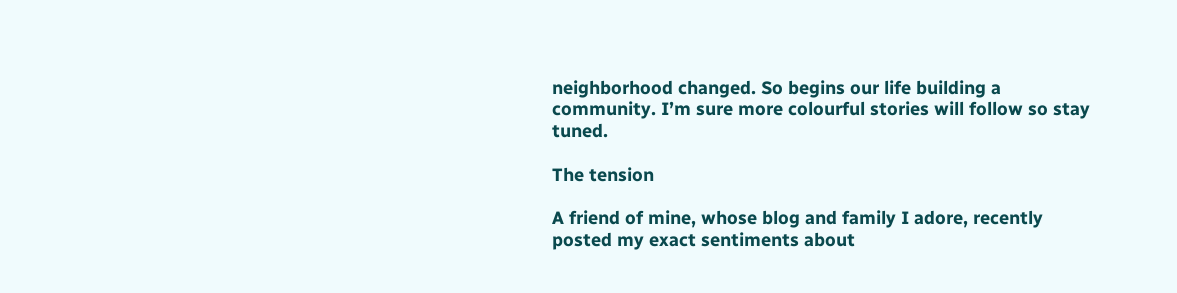neighborhood changed. So begins our life building a community. I’m sure more colourful stories will follow so stay tuned.

The tension

A friend of mine, whose blog and family I adore, recently posted my exact sentiments about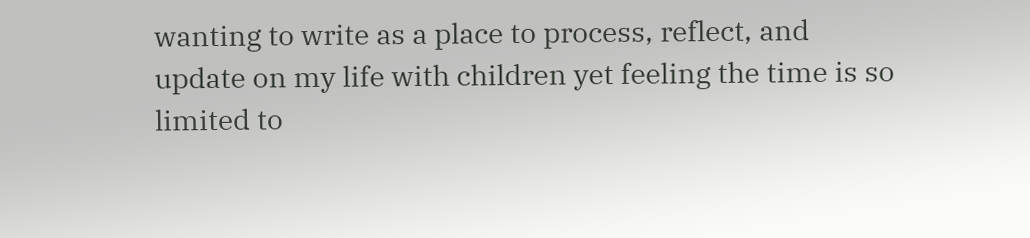wanting to write as a place to process, reflect, and update on my life with children yet feeling the time is so limited to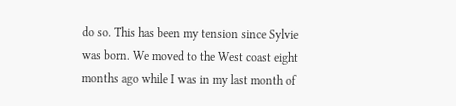do so. This has been my tension since Sylvie was born. We moved to the West coast eight months ago while I was in my last month of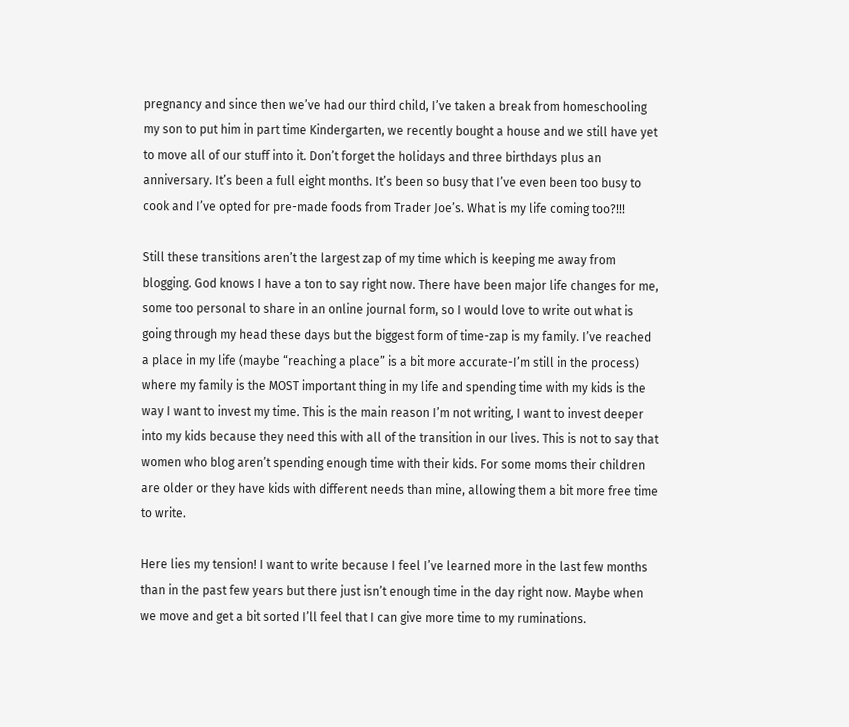pregnancy and since then we’ve had our third child, I’ve taken a break from homeschooling my son to put him in part time Kindergarten, we recently bought a house and we still have yet to move all of our stuff into it. Don’t forget the holidays and three birthdays plus an anniversary. It’s been a full eight months. It’s been so busy that I’ve even been too busy to cook and I’ve opted for pre-made foods from Trader Joe’s. What is my life coming too?!!!

Still these transitions aren’t the largest zap of my time which is keeping me away from blogging. God knows I have a ton to say right now. There have been major life changes for me, some too personal to share in an online journal form, so I would love to write out what is going through my head these days but the biggest form of time-zap is my family. I’ve reached a place in my life (maybe “reaching a place” is a bit more accurate-I’m still in the process) where my family is the MOST important thing in my life and spending time with my kids is the way I want to invest my time. This is the main reason I’m not writing, I want to invest deeper into my kids because they need this with all of the transition in our lives. This is not to say that women who blog aren’t spending enough time with their kids. For some moms their children are older or they have kids with different needs than mine, allowing them a bit more free time to write.

Here lies my tension! I want to write because I feel I’ve learned more in the last few months than in the past few years but there just isn’t enough time in the day right now. Maybe when we move and get a bit sorted I’ll feel that I can give more time to my ruminations.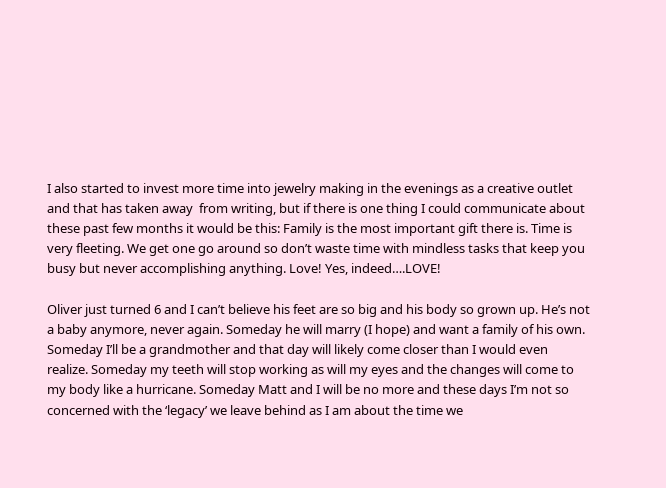I also started to invest more time into jewelry making in the evenings as a creative outlet and that has taken away  from writing, but if there is one thing I could communicate about these past few months it would be this: Family is the most important gift there is. Time is very fleeting. We get one go around so don’t waste time with mindless tasks that keep you busy but never accomplishing anything. Love! Yes, indeed….LOVE!

Oliver just turned 6 and I can’t believe his feet are so big and his body so grown up. He’s not a baby anymore, never again. Someday he will marry (I hope) and want a family of his own. Someday I’ll be a grandmother and that day will likely come closer than I would even realize. Someday my teeth will stop working as will my eyes and the changes will come to my body like a hurricane. Someday Matt and I will be no more and these days I’m not so concerned with the ‘legacy’ we leave behind as I am about the time we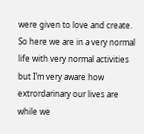were given to love and create. So here we are in a very normal life with very normal activities but I’m very aware how extrordarinary our lives are while we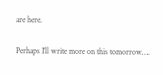are here.

Perhaps I’ll write more on this tomorrow….